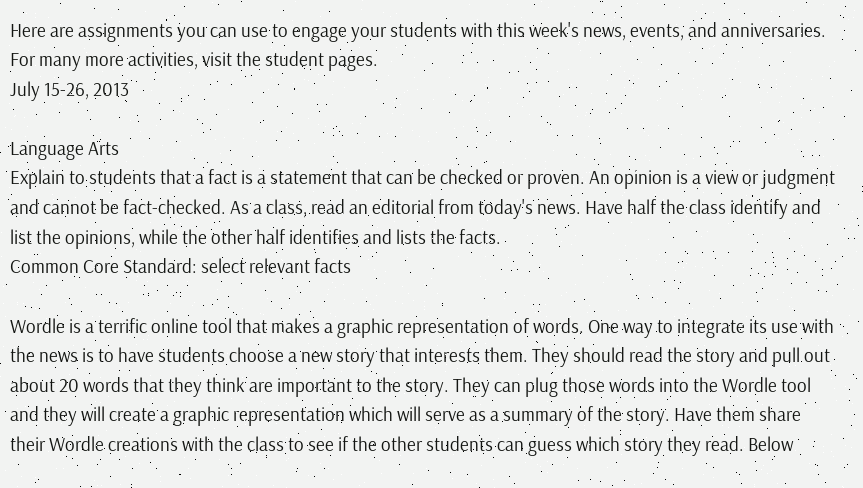Here are assignments you can use to engage your students with this week's news, events, and anniversaries. For many more activities, visit the student pages.
July 15-26, 2013

Language Arts
Explain to students that a fact is a statement that can be checked or proven. An opinion is a view or judgment and cannot be fact-checked. As a class, read an editorial from today's news. Have half the class identify and list the opinions, while the other half identifies and lists the facts.
Common Core Standard: select relevant facts

Wordle is a terrific online tool that makes a graphic representation of words. One way to integrate its use with the news is to have students choose a new story that interests them. They should read the story and pull out about 20 words that they think are important to the story. They can plug those words into the Wordle tool and they will create a graphic representation which will serve as a summary of the story. Have them share their Wordle creations with the class to see if the other students can guess which story they read. Below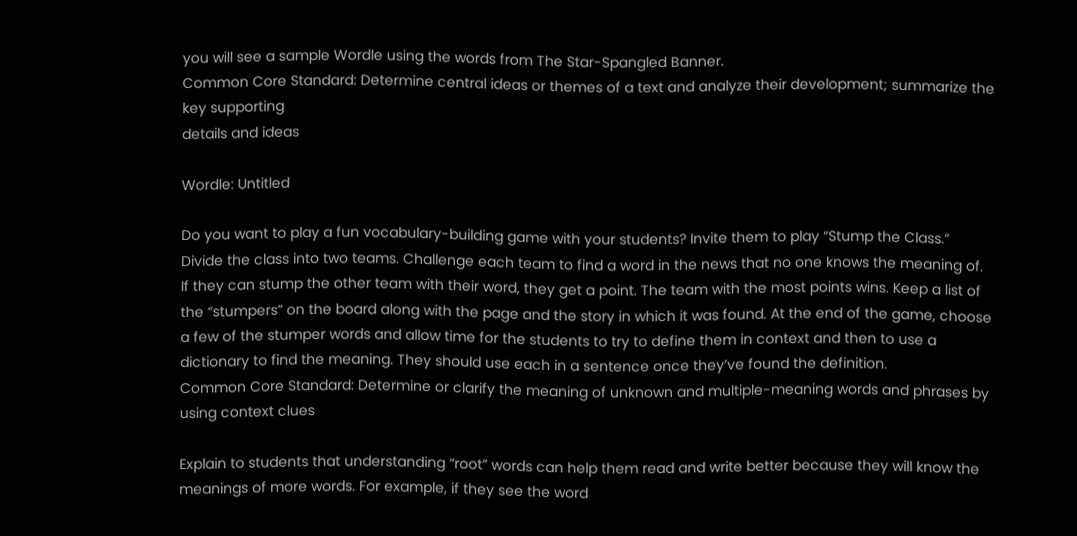you will see a sample Wordle using the words from The Star-Spangled Banner.
Common Core Standard: Determine central ideas or themes of a text and analyze their development; summarize the key supporting
details and ideas

Wordle: Untitled

Do you want to play a fun vocabulary-building game with your students? Invite them to play “Stump the Class.” Divide the class into two teams. Challenge each team to find a word in the news that no one knows the meaning of. If they can stump the other team with their word, they get a point. The team with the most points wins. Keep a list of the “stumpers” on the board along with the page and the story in which it was found. At the end of the game, choose a few of the stumper words and allow time for the students to try to define them in context and then to use a dictionary to find the meaning. They should use each in a sentence once they’ve found the definition.
Common Core Standard: Determine or clarify the meaning of unknown and multiple-meaning words and phrases by using context clues

Explain to students that understanding “root” words can help them read and write better because they will know the meanings of more words. For example, if they see the word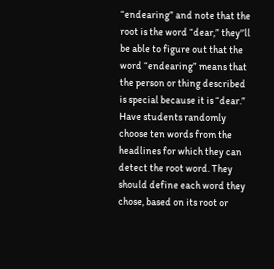“endearing” and note that the root is the word “dear,” they'’ll be able to figure out that the word “endearing” means that the person or thing described is special because it is “dear.” Have students randomly choose ten words from the headlines for which they can detect the root word. They should define each word they chose, based on its root or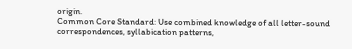origin.
Common Core Standard: Use combined knowledge of all letter-sound correspondences, syllabication patterns,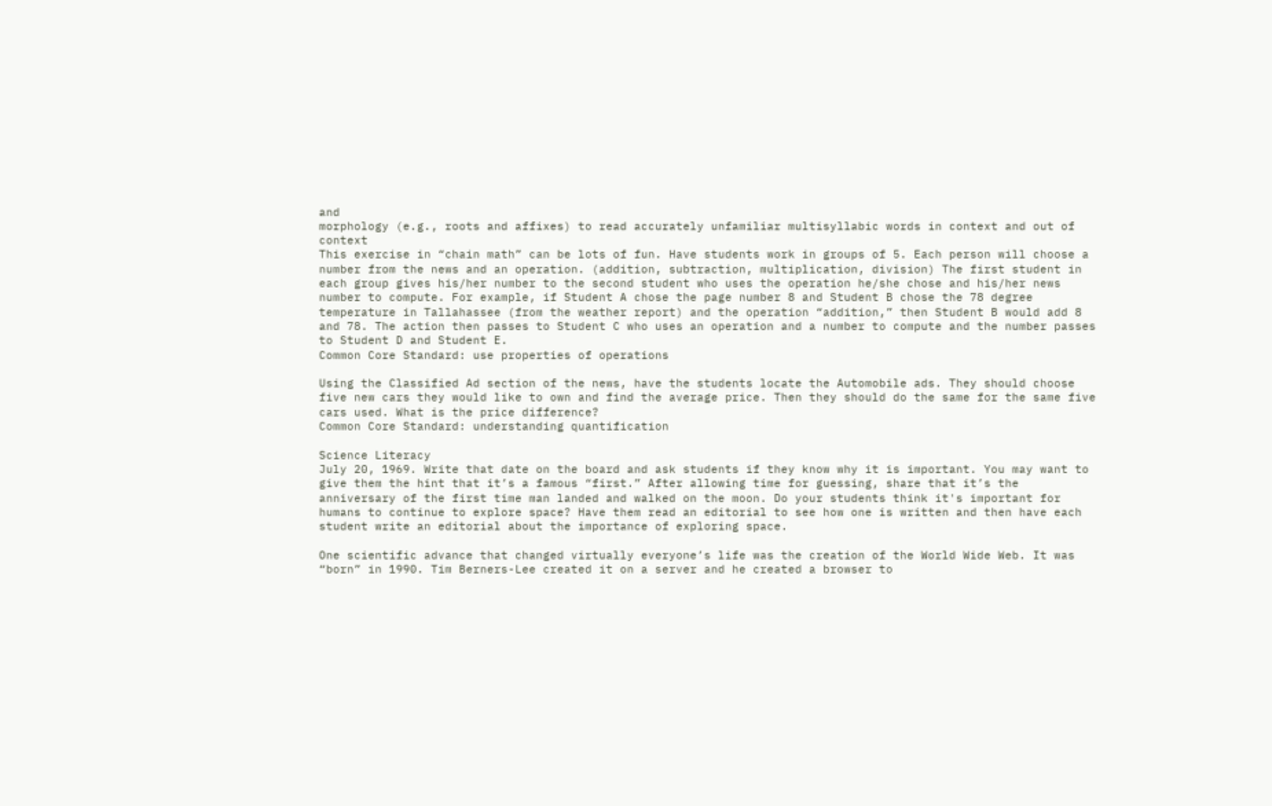and
morphology (e.g., roots and affixes) to read accurately unfamiliar multisyllabic words in context and out of context
This exercise in “chain math” can be lots of fun. Have students work in groups of 5. Each person will choose a number from the news and an operation. (addition, subtraction, multiplication, division) The first student in each group gives his/her number to the second student who uses the operation he/she chose and his/her news number to compute. For example, if Student A chose the page number 8 and Student B chose the 78 degree temperature in Tallahassee (from the weather report) and the operation “addition,” then Student B would add 8 and 78. The action then passes to Student C who uses an operation and a number to compute and the number passes to Student D and Student E.
Common Core Standard: use properties of operations

Using the Classified Ad section of the news, have the students locate the Automobile ads. They should choose five new cars they would like to own and find the average price. Then they should do the same for the same five cars used. What is the price difference?
Common Core Standard: understanding quantification

Science Literacy
July 20, 1969. Write that date on the board and ask students if they know why it is important. You may want to give them the hint that it’s a famous “first.” After allowing time for guessing, share that it’s the anniversary of the first time man landed and walked on the moon. Do your students think it's important for humans to continue to explore space? Have them read an editorial to see how one is written and then have each student write an editorial about the importance of exploring space.

One scientific advance that changed virtually everyone’s life was the creation of the World Wide Web. It was “born” in 1990. Tim Berners-Lee created it on a server and he created a browser to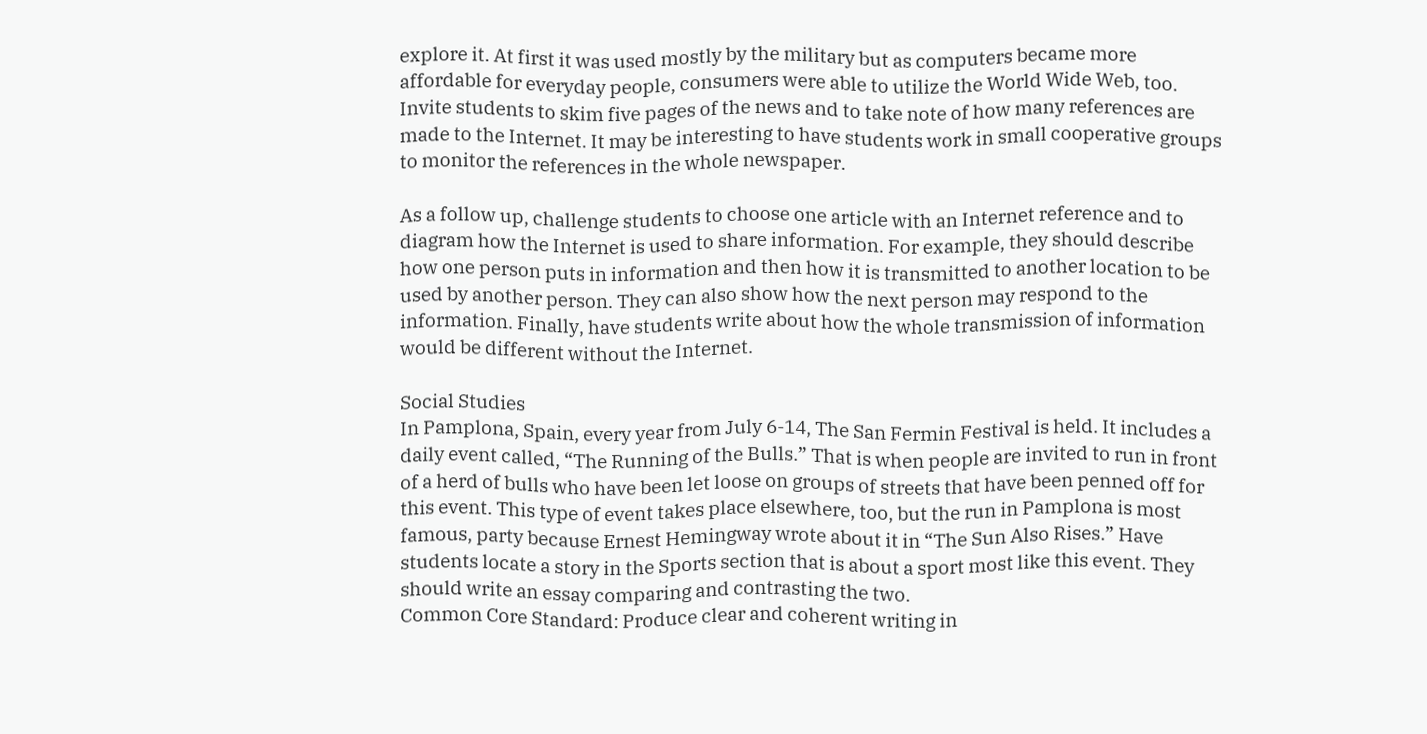explore it. At first it was used mostly by the military but as computers became more affordable for everyday people, consumers were able to utilize the World Wide Web, too. Invite students to skim five pages of the news and to take note of how many references are made to the Internet. It may be interesting to have students work in small cooperative groups to monitor the references in the whole newspaper.

As a follow up, challenge students to choose one article with an Internet reference and to diagram how the Internet is used to share information. For example, they should describe how one person puts in information and then how it is transmitted to another location to be used by another person. They can also show how the next person may respond to the information. Finally, have students write about how the whole transmission of information would be different without the Internet.

Social Studies
In Pamplona, Spain, every year from July 6-14, The San Fermin Festival is held. It includes a daily event called, “The Running of the Bulls.” That is when people are invited to run in front of a herd of bulls who have been let loose on groups of streets that have been penned off for this event. This type of event takes place elsewhere, too, but the run in Pamplona is most famous, party because Ernest Hemingway wrote about it in “The Sun Also Rises.” Have students locate a story in the Sports section that is about a sport most like this event. They should write an essay comparing and contrasting the two.
Common Core Standard: Produce clear and coherent writing in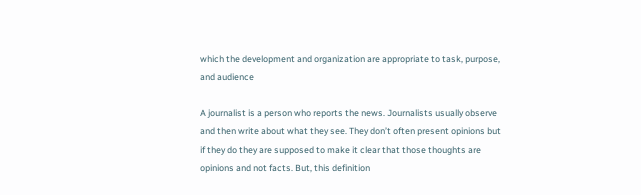which the development and organization are appropriate to task, purpose, and audience

A journalist is a person who reports the news. Journalists usually observe and then write about what they see. They don’t often present opinions but if they do they are supposed to make it clear that those thoughts are opinions and not facts. But, this definition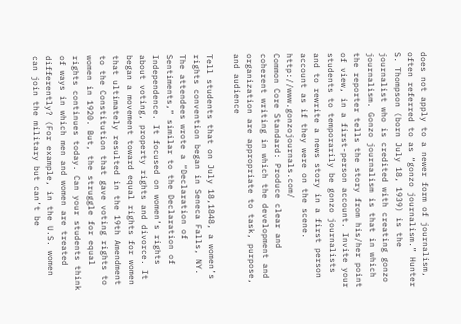does not apply to a newer form of journalism, often referred to as “gonzo journalism.” Hunter S. Thompson (born July 18, 1939) is the journalist who is credited with creating gonzo journalism. Gonzo journalism is that in which the reporter tells the story from his/her point of view, in a first-person account. Invite your students to temporarily be gonzo journalists and to rewrite a news story in a first person account as if they were on the scene. http://www.gonzojournals.com/
Common Core Standard: Produce clear and coherent writing in which the development and organization are appropriate to task, purpose, and audience

Tell students that on July 18,1848, a women’s rights convention began in Seneca Falls, NY. The attendees wrote a “Declaration of Sentiments,” similar to the Declaration of Independence. It focused on women’s rights about voting, property rights and divorce. It began a movement toward equal rights for women that ultimately resulted in the 19th Amendment to the Constitution that gave voting rights to women in 1920. But, the struggle for equal rights continues today. Can your students think of ways in which men and women are treated differently? (For example, in the U.S. women can join the military but can’t be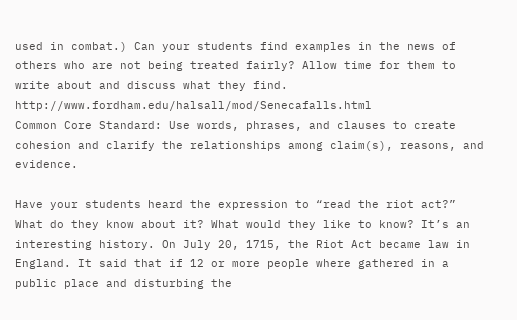used in combat.) Can your students find examples in the news of others who are not being treated fairly? Allow time for them to write about and discuss what they find. http://www.fordham.edu/halsall/mod/Senecafalls.html
Common Core Standard: Use words, phrases, and clauses to create cohesion and clarify the relationships among claim(s), reasons, and evidence.

Have your students heard the expression to “read the riot act?” What do they know about it? What would they like to know? It’s an interesting history. On July 20, 1715, the Riot Act became law in England. It said that if 12 or more people where gathered in a public place and disturbing the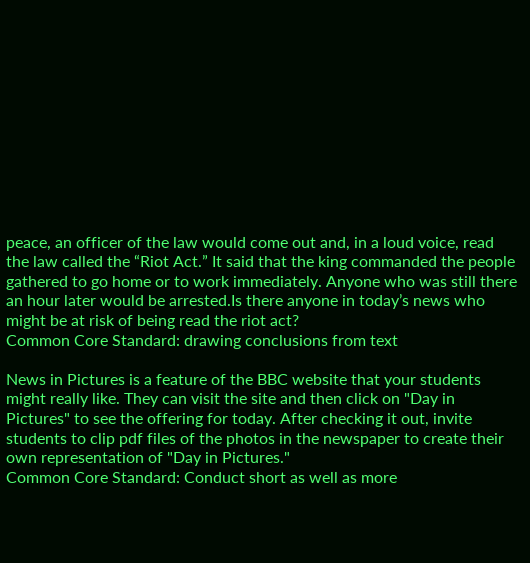peace, an officer of the law would come out and, in a loud voice, read the law called the “Riot Act.” It said that the king commanded the people gathered to go home or to work immediately. Anyone who was still there an hour later would be arrested.Is there anyone in today’s news who might be at risk of being read the riot act?
Common Core Standard: drawing conclusions from text

News in Pictures is a feature of the BBC website that your students might really like. They can visit the site and then click on "Day in Pictures" to see the offering for today. After checking it out, invite students to clip pdf files of the photos in the newspaper to create their own representation of "Day in Pictures."
Common Core Standard: Conduct short as well as more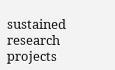sustained research projects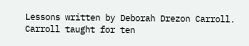Lessons written by Deborah Drezon Carroll. Carroll taught for ten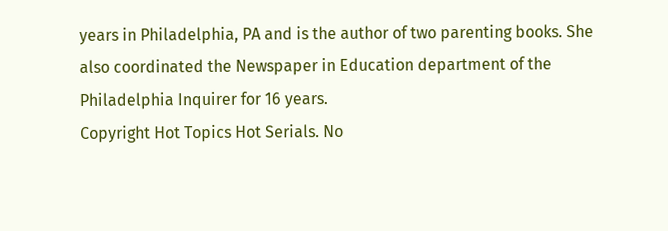years in Philadelphia, PA and is the author of two parenting books. She also coordinated the Newspaper in Education department of the Philadelphia Inquirer for 16 years.
Copyright Hot Topics Hot Serials. No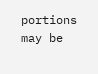portions may be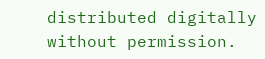distributed digitally without permission.